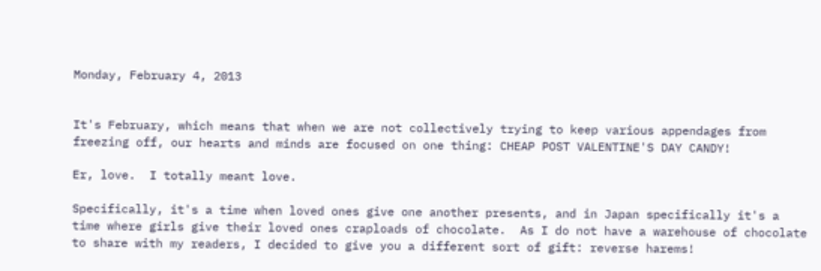Monday, February 4, 2013


It's February, which means that when we are not collectively trying to keep various appendages from freezing off, our hearts and minds are focused on one thing: CHEAP POST VALENTINE'S DAY CANDY!

Er, love.  I totally meant love.

Specifically, it's a time when loved ones give one another presents, and in Japan specifically it's a time where girls give their loved ones craploads of chocolate.  As I do not have a warehouse of chocolate to share with my readers, I decided to give you a different sort of gift: reverse harems!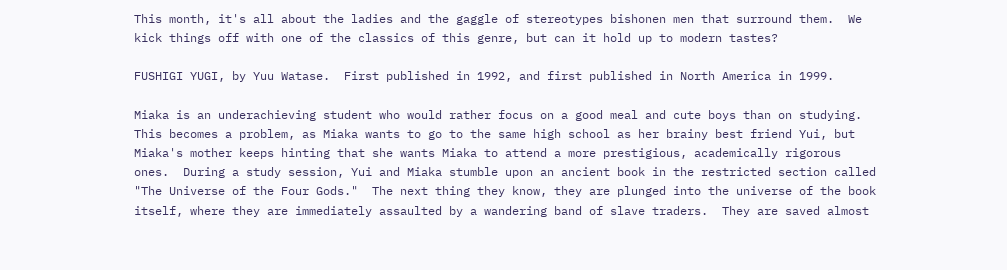This month, it's all about the ladies and the gaggle of stereotypes bishonen men that surround them.  We kick things off with one of the classics of this genre, but can it hold up to modern tastes?

FUSHIGI YUGI, by Yuu Watase.  First published in 1992, and first published in North America in 1999.

Miaka is an underachieving student who would rather focus on a good meal and cute boys than on studying.  This becomes a problem, as Miaka wants to go to the same high school as her brainy best friend Yui, but Miaka's mother keeps hinting that she wants Miaka to attend a more prestigious, academically rigorous ones.  During a study session, Yui and Miaka stumble upon an ancient book in the restricted section called "The Universe of the Four Gods."  The next thing they know, they are plunged into the universe of the book itself, where they are immediately assaulted by a wandering band of slave traders.  They are saved almost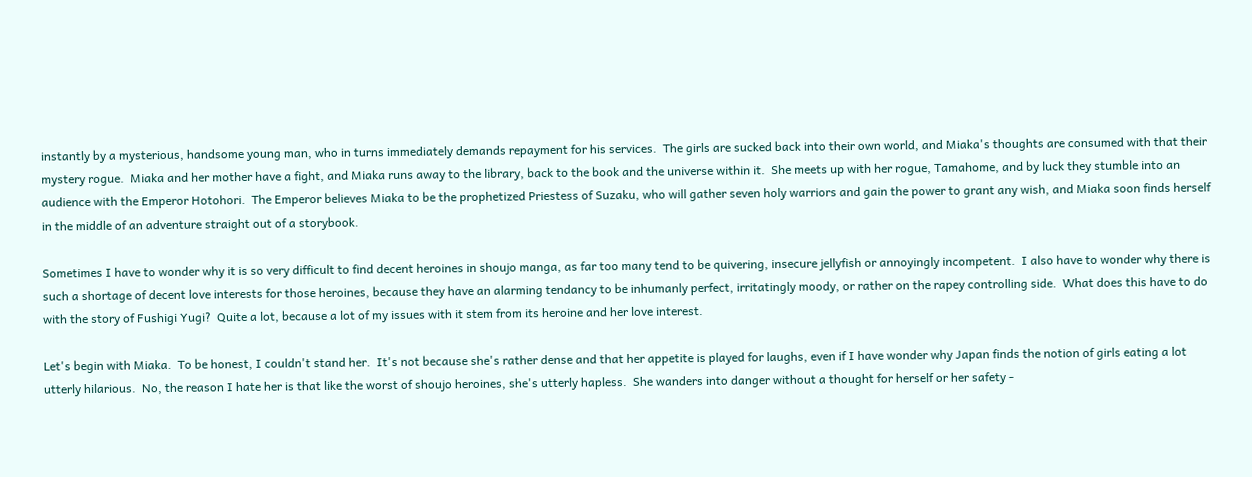instantly by a mysterious, handsome young man, who in turns immediately demands repayment for his services.  The girls are sucked back into their own world, and Miaka's thoughts are consumed with that their mystery rogue.  Miaka and her mother have a fight, and Miaka runs away to the library, back to the book and the universe within it.  She meets up with her rogue, Tamahome, and by luck they stumble into an audience with the Emperor Hotohori.  The Emperor believes Miaka to be the prophetized Priestess of Suzaku, who will gather seven holy warriors and gain the power to grant any wish, and Miaka soon finds herself in the middle of an adventure straight out of a storybook.

Sometimes I have to wonder why it is so very difficult to find decent heroines in shoujo manga, as far too many tend to be quivering, insecure jellyfish or annoyingly incompetent.  I also have to wonder why there is such a shortage of decent love interests for those heroines, because they have an alarming tendancy to be inhumanly perfect, irritatingly moody, or rather on the rapey controlling side.  What does this have to do with the story of Fushigi Yugi?  Quite a lot, because a lot of my issues with it stem from its heroine and her love interest.

Let's begin with Miaka.  To be honest, I couldn't stand her.  It's not because she's rather dense and that her appetite is played for laughs, even if I have wonder why Japan finds the notion of girls eating a lot utterly hilarious.  No, the reason I hate her is that like the worst of shoujo heroines, she's utterly hapless.  She wanders into danger without a thought for herself or her safety -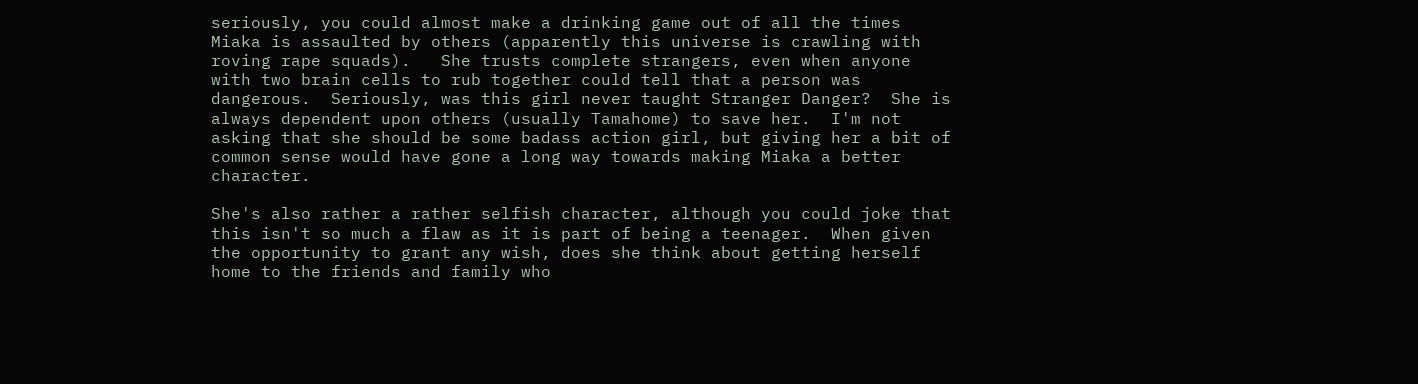seriously, you could almost make a drinking game out of all the times Miaka is assaulted by others (apparently this universe is crawling with roving rape squads).   She trusts complete strangers, even when anyone with two brain cells to rub together could tell that a person was dangerous.  Seriously, was this girl never taught Stranger Danger?  She is always dependent upon others (usually Tamahome) to save her.  I'm not asking that she should be some badass action girl, but giving her a bit of common sense would have gone a long way towards making Miaka a better character.

She's also rather a rather selfish character, although you could joke that this isn't so much a flaw as it is part of being a teenager.  When given the opportunity to grant any wish, does she think about getting herself home to the friends and family who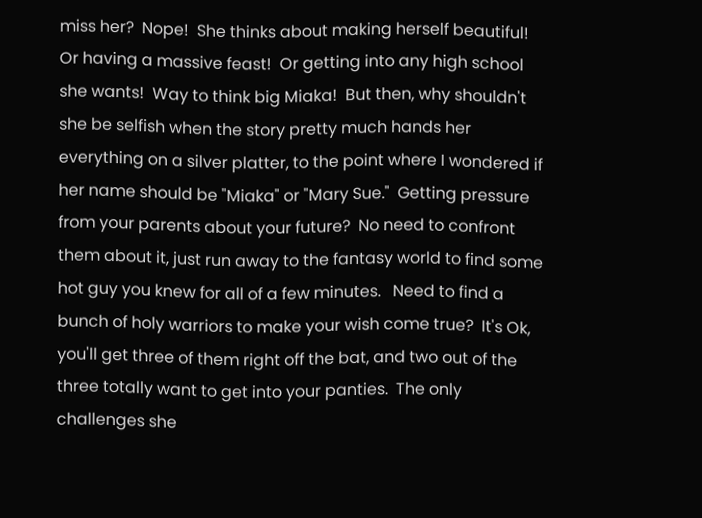miss her?  Nope!  She thinks about making herself beautiful! Or having a massive feast!  Or getting into any high school she wants!  Way to think big Miaka!  But then, why shouldn't she be selfish when the story pretty much hands her everything on a silver platter, to the point where I wondered if her name should be "Miaka" or "Mary Sue."  Getting pressure from your parents about your future?  No need to confront them about it, just run away to the fantasy world to find some hot guy you knew for all of a few minutes.   Need to find a bunch of holy warriors to make your wish come true?  It's Ok, you'll get three of them right off the bat, and two out of the three totally want to get into your panties.  The only challenges she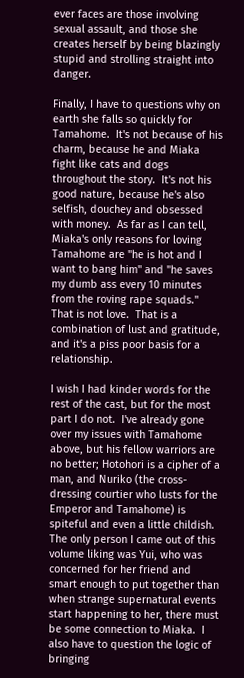ever faces are those involving sexual assault, and those she creates herself by being blazingly stupid and strolling straight into danger.

Finally, I have to questions why on earth she falls so quickly for Tamahome.  It's not because of his charm, because he and Miaka fight like cats and dogs throughout the story.  It's not his good nature, because he's also selfish, douchey and obsessed with money.  As far as I can tell, Miaka's only reasons for loving Tamahome are "he is hot and I want to bang him" and "he saves my dumb ass every 10 minutes from the roving rape squads."  That is not love.  That is a combination of lust and gratitude, and it's a piss poor basis for a relationship.

I wish I had kinder words for the rest of the cast, but for the most part I do not.  I've already gone over my issues with Tamahome above, but his fellow warriors are no better; Hotohori is a cipher of a man, and Nuriko (the cross-dressing courtier who lusts for the Emperor and Tamahome) is spiteful and even a little childish.  The only person I came out of this volume liking was Yui, who was concerned for her friend and smart enough to put together than when strange supernatural events start happening to her, there must be some connection to Miaka.  I also have to question the logic of bringing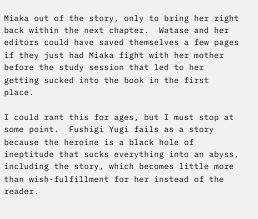Miaka out of the story, only to bring her right back within the next chapter.  Watase and her editors could have saved themselves a few pages if they just had Miaka fight with her mother before the study session that led to her getting sucked into the book in the first place.

I could rant this for ages, but I must stop at some point.  Fushigi Yugi fails as a story because the heroine is a black hole of ineptitude that sucks everything into an abyss, including the story, which becomes little more than wish-fulfillment for her instead of the reader.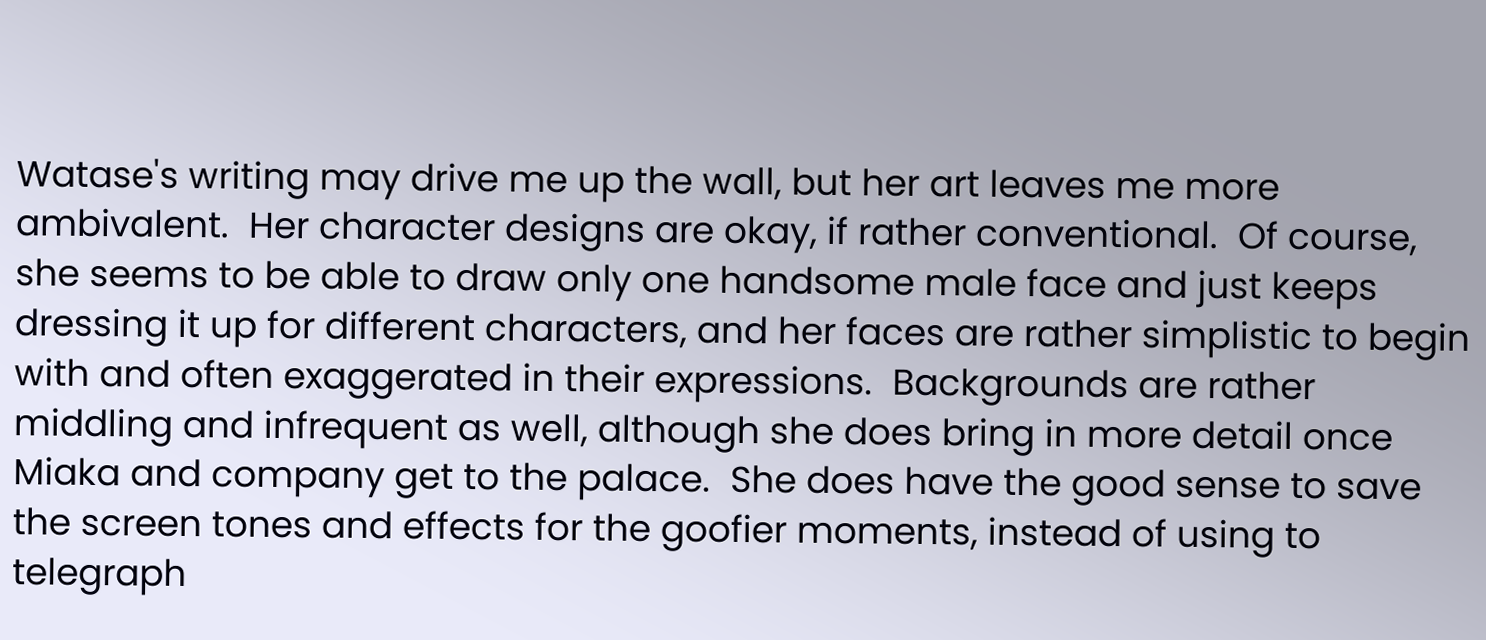Watase's writing may drive me up the wall, but her art leaves me more ambivalent.  Her character designs are okay, if rather conventional.  Of course, she seems to be able to draw only one handsome male face and just keeps dressing it up for different characters, and her faces are rather simplistic to begin with and often exaggerated in their expressions.  Backgrounds are rather middling and infrequent as well, although she does bring in more detail once Miaka and company get to the palace.  She does have the good sense to save the screen tones and effects for the goofier moments, instead of using to telegraph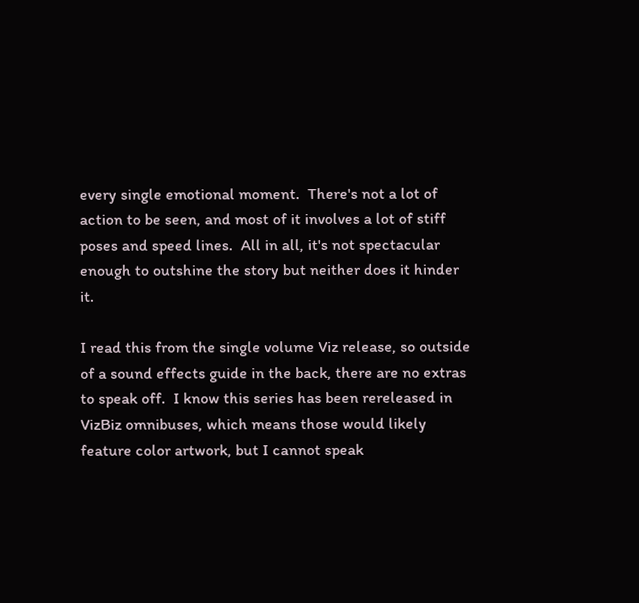every single emotional moment.  There's not a lot of action to be seen, and most of it involves a lot of stiff poses and speed lines.  All in all, it's not spectacular enough to outshine the story but neither does it hinder it.

I read this from the single volume Viz release, so outside of a sound effects guide in the back, there are no extras to speak off.  I know this series has been rereleased in VizBiz omnibuses, which means those would likely feature color artwork, but I cannot speak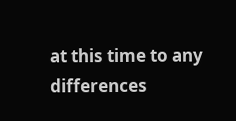at this time to any differences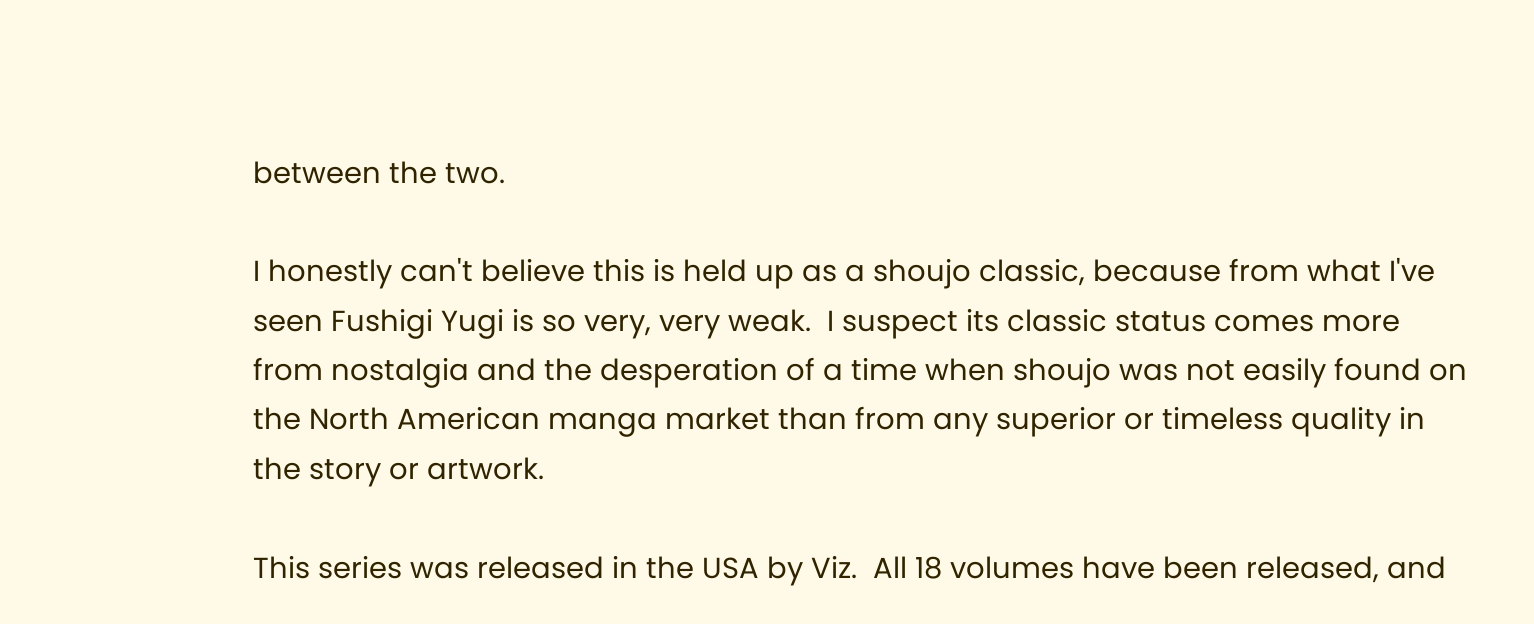between the two.

I honestly can't believe this is held up as a shoujo classic, because from what I've seen Fushigi Yugi is so very, very weak.  I suspect its classic status comes more from nostalgia and the desperation of a time when shoujo was not easily found on the North American manga market than from any superior or timeless quality in the story or artwork.

This series was released in the USA by Viz.  All 18 volumes have been released, and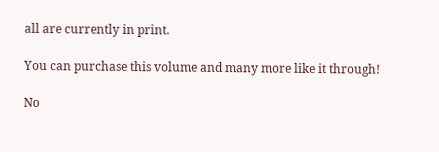all are currently in print.

You can purchase this volume and many more like it through!

No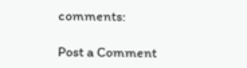comments:

Post a Comment